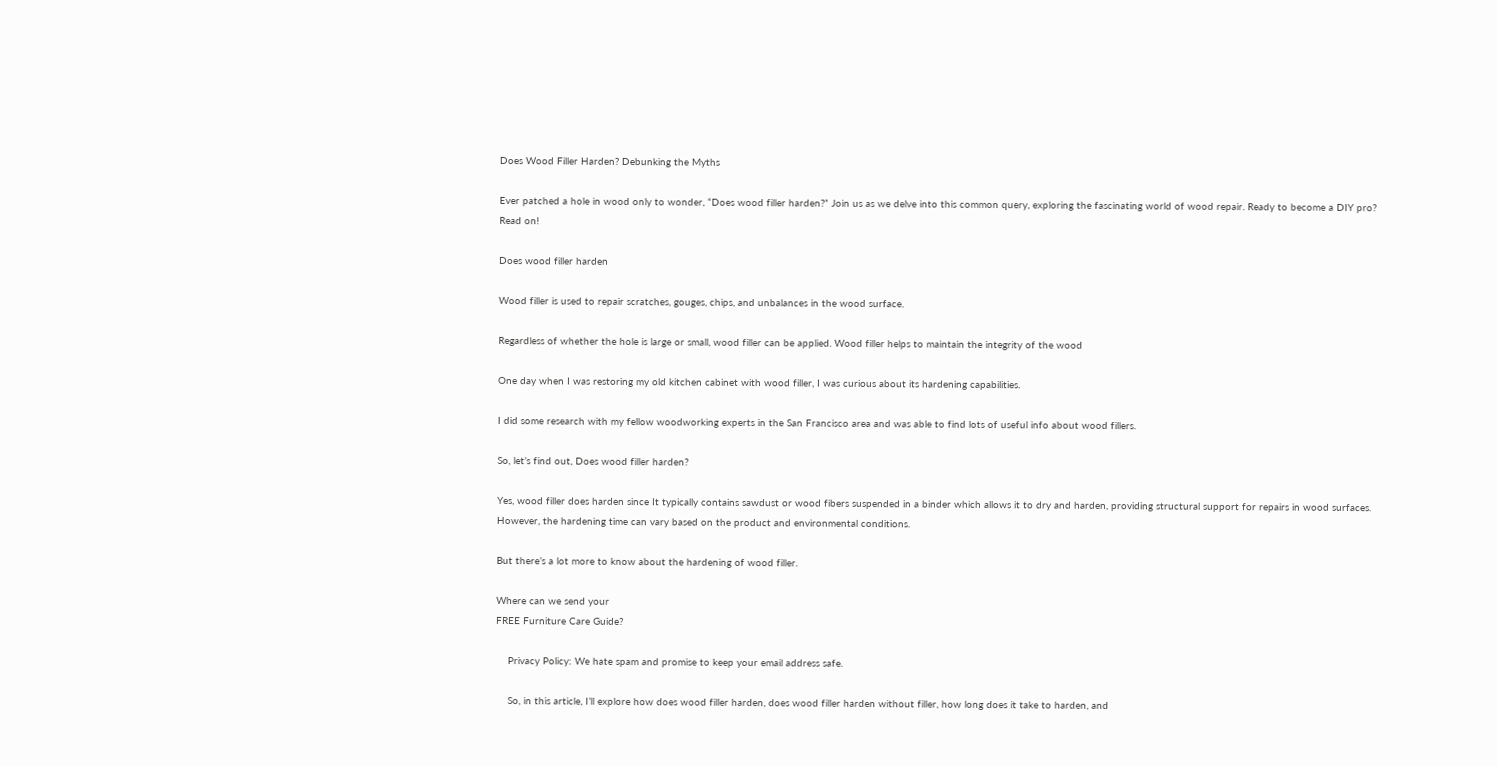Does Wood Filler Harden? Debunking the Myths

Ever patched a hole in wood only to wonder, “Does wood filler harden?” Join us as we delve into this common query, exploring the fascinating world of wood repair. Ready to become a DIY pro? Read on!

Does wood filler harden

Wood filler is used to repair scratches, gouges, chips, and unbalances in the wood surface.

Regardless of whether the hole is large or small, wood filler can be applied. Wood filler helps to maintain the integrity of the wood

One day when I was restoring my old kitchen cabinet with wood filler, I was curious about its hardening capabilities.

I did some research with my fellow woodworking experts in the San Francisco area and was able to find lots of useful info about wood fillers.

So, let’s find out, Does wood filler harden?

Yes, wood filler does harden since It typically contains sawdust or wood fibers suspended in a binder which allows it to dry and harden, providing structural support for repairs in wood surfaces. However, the hardening time can vary based on the product and environmental conditions.

But there’s a lot more to know about the hardening of wood filler.

Where can we send your
FREE Furniture Care Guide?

    Privacy Policy: We hate spam and promise to keep your email address safe.

    So, in this article, I’ll explore how does wood filler harden, does wood filler harden without filler, how long does it take to harden, and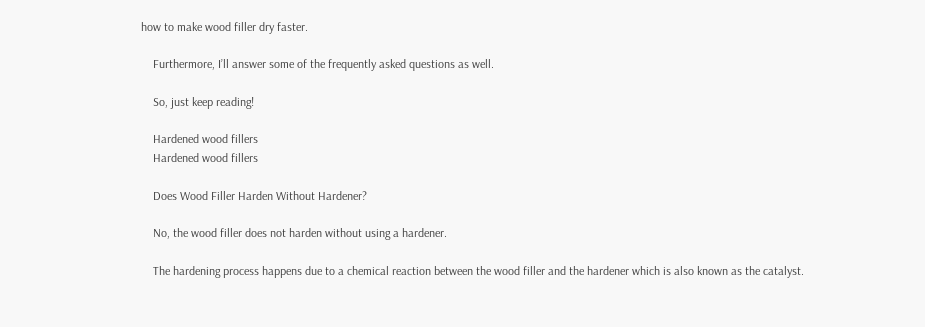how to make wood filler dry faster.

    Furthermore, I’ll answer some of the frequently asked questions as well.

    So, just keep reading!

    Hardened wood fillers
    Hardened wood fillers

    Does Wood Filler Harden Without Hardener?

    No, the wood filler does not harden without using a hardener.

    The hardening process happens due to a chemical reaction between the wood filler and the hardener which is also known as the catalyst.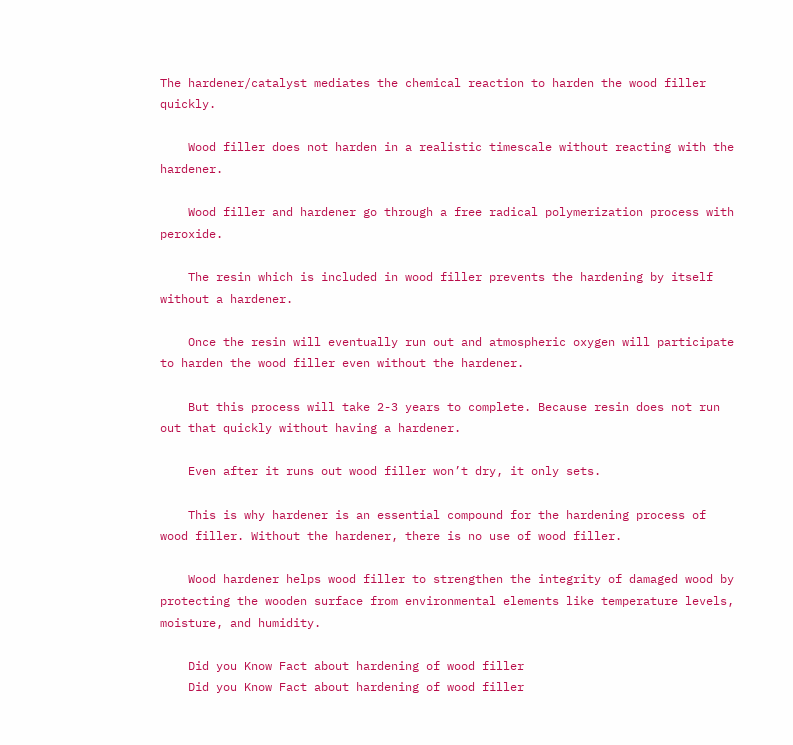The hardener/catalyst mediates the chemical reaction to harden the wood filler quickly.

    Wood filler does not harden in a realistic timescale without reacting with the hardener.

    Wood filler and hardener go through a free radical polymerization process with peroxide.

    The resin which is included in wood filler prevents the hardening by itself without a hardener.

    Once the resin will eventually run out and atmospheric oxygen will participate to harden the wood filler even without the hardener.

    But this process will take 2-3 years to complete. Because resin does not run out that quickly without having a hardener.

    Even after it runs out wood filler won’t dry, it only sets.

    This is why hardener is an essential compound for the hardening process of wood filler. Without the hardener, there is no use of wood filler.

    Wood hardener helps wood filler to strengthen the integrity of damaged wood by protecting the wooden surface from environmental elements like temperature levels, moisture, and humidity.

    Did you Know Fact about hardening of wood filler
    Did you Know Fact about hardening of wood filler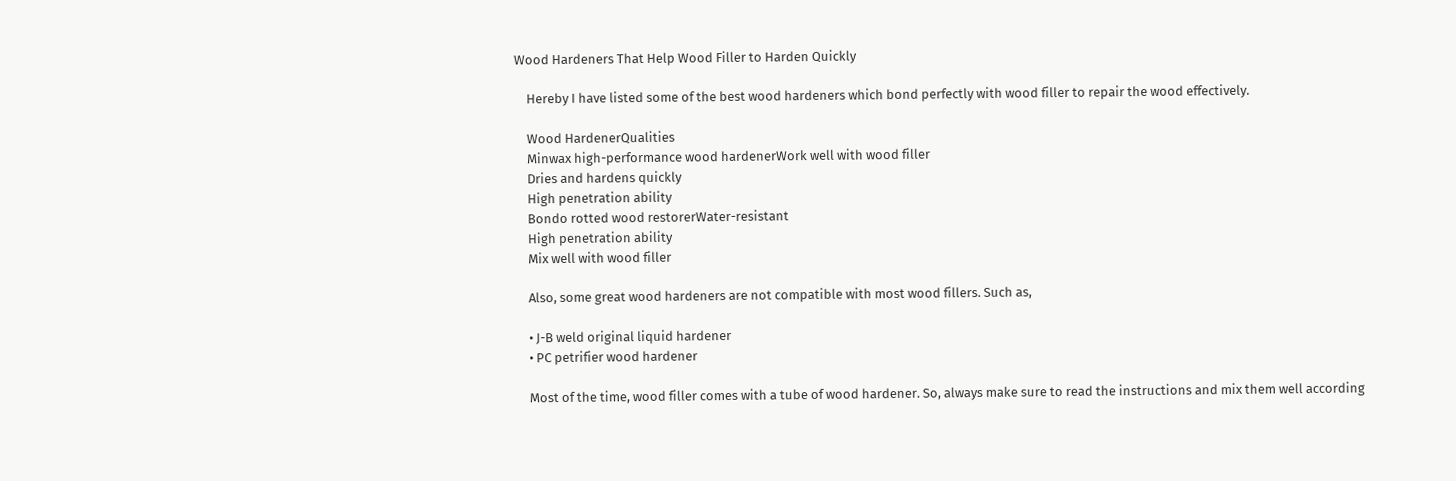Wood Hardeners That Help Wood Filler to Harden Quickly

    Hereby I have listed some of the best wood hardeners which bond perfectly with wood filler to repair the wood effectively.

    Wood HardenerQualities
    Minwax high-performance wood hardenerWork well with wood filler
    Dries and hardens quickly
    High penetration ability
    Bondo rotted wood restorerWater-resistant
    High penetration ability
    Mix well with wood filler

    Also, some great wood hardeners are not compatible with most wood fillers. Such as,

    • J-B weld original liquid hardener
    • PC petrifier wood hardener

    Most of the time, wood filler comes with a tube of wood hardener. So, always make sure to read the instructions and mix them well according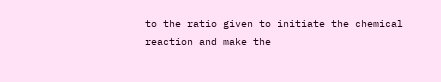to the ratio given to initiate the chemical reaction and make the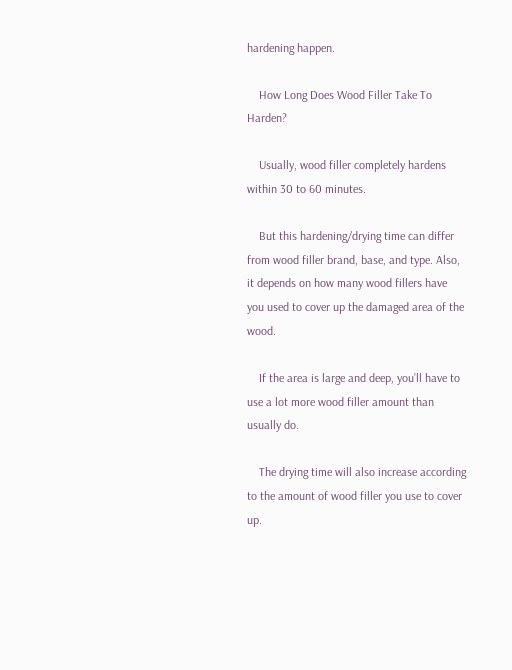hardening happen.

    How Long Does Wood Filler Take To Harden?

    Usually, wood filler completely hardens within 30 to 60 minutes.

    But this hardening/drying time can differ from wood filler brand, base, and type. Also, it depends on how many wood fillers have you used to cover up the damaged area of the wood.

    If the area is large and deep, you’ll have to use a lot more wood filler amount than usually do.

    The drying time will also increase according to the amount of wood filler you use to cover up.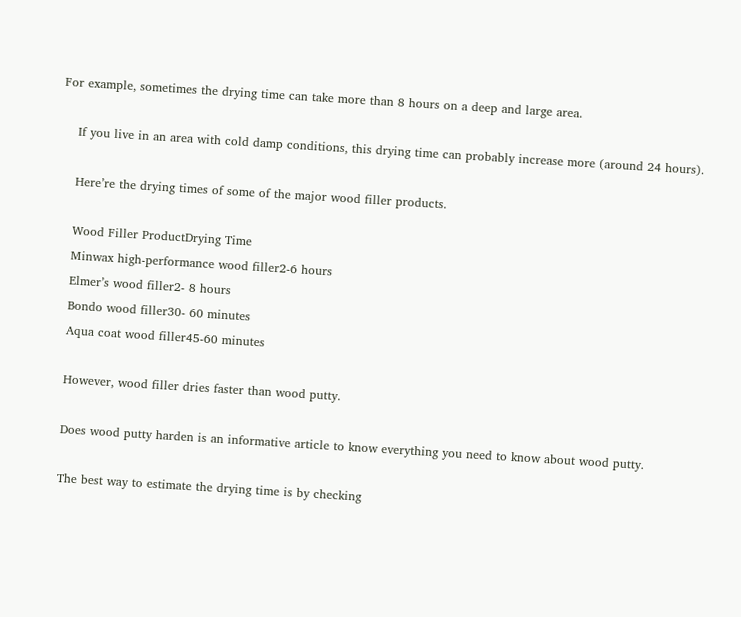For example, sometimes the drying time can take more than 8 hours on a deep and large area.

    If you live in an area with cold damp conditions, this drying time can probably increase more (around 24 hours).

    Here’re the drying times of some of the major wood filler products.

    Wood Filler ProductDrying Time
    Minwax high-performance wood filler2-6 hours
    Elmer’s wood filler2- 8 hours
    Bondo wood filler30- 60 minutes
    Aqua coat wood filler45-60 minutes

    However, wood filler dries faster than wood putty.

    Does wood putty harden is an informative article to know everything you need to know about wood putty.

    The best way to estimate the drying time is by checking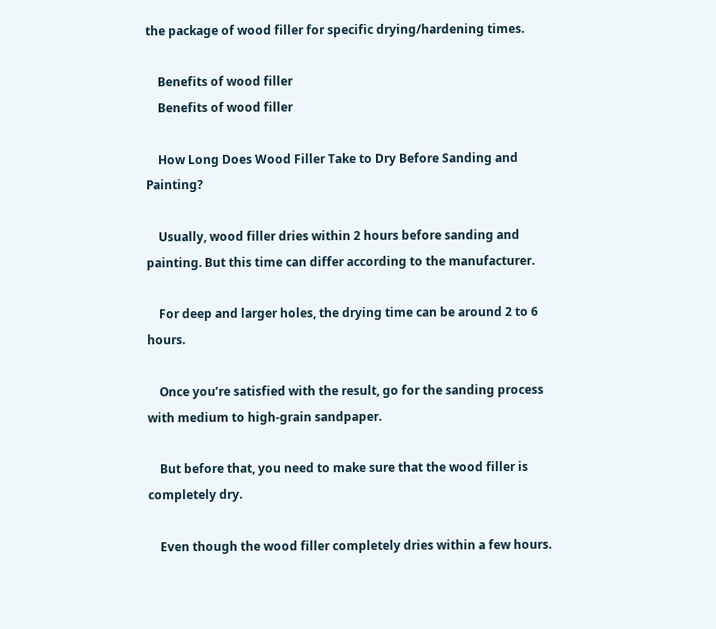the package of wood filler for specific drying/hardening times.

    Benefits of wood filler
    Benefits of wood filler

    How Long Does Wood Filler Take to Dry Before Sanding and Painting?

    Usually, wood filler dries within 2 hours before sanding and painting. But this time can differ according to the manufacturer.

    For deep and larger holes, the drying time can be around 2 to 6 hours.

    Once you’re satisfied with the result, go for the sanding process with medium to high-grain sandpaper.

    But before that, you need to make sure that the wood filler is completely dry.

    Even though the wood filler completely dries within a few hours.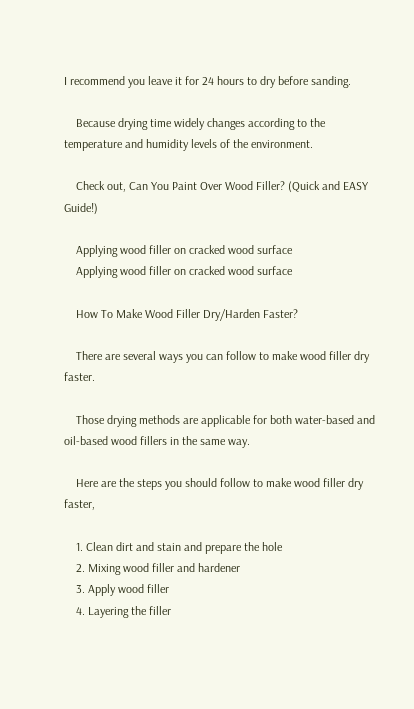I recommend you leave it for 24 hours to dry before sanding.

    Because drying time widely changes according to the temperature and humidity levels of the environment.

    Check out, Can You Paint Over Wood Filler? (Quick and EASY Guide!)

    Applying wood filler on cracked wood surface
    Applying wood filler on cracked wood surface

    How To Make Wood Filler Dry/Harden Faster?

    There are several ways you can follow to make wood filler dry faster.

    Those drying methods are applicable for both water-based and oil-based wood fillers in the same way.

    Here are the steps you should follow to make wood filler dry faster,

    1. Clean dirt and stain and prepare the hole
    2. Mixing wood filler and hardener
    3. Apply wood filler
    4. Layering the filler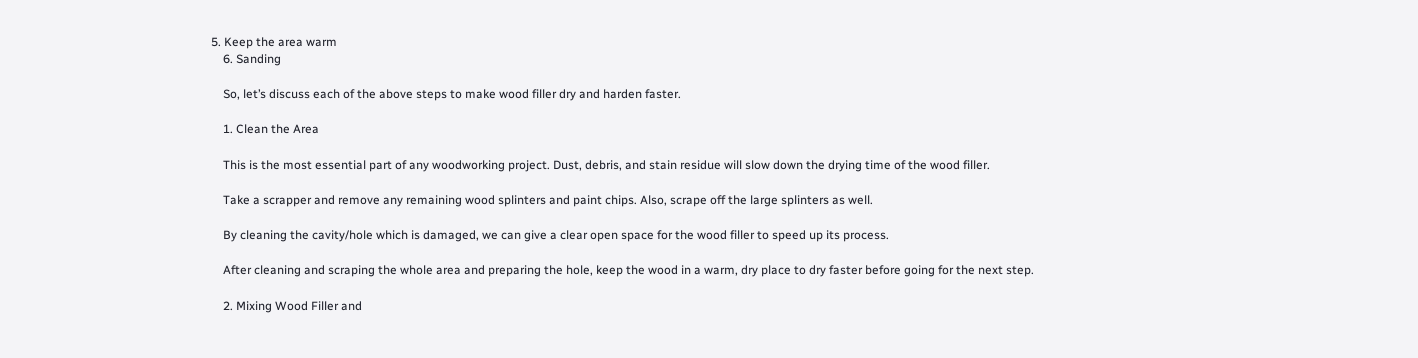5. Keep the area warm
    6. Sanding

    So, let’s discuss each of the above steps to make wood filler dry and harden faster.

    1. Clean the Area

    This is the most essential part of any woodworking project. Dust, debris, and stain residue will slow down the drying time of the wood filler.

    Take a scrapper and remove any remaining wood splinters and paint chips. Also, scrape off the large splinters as well.

    By cleaning the cavity/hole which is damaged, we can give a clear open space for the wood filler to speed up its process.

    After cleaning and scraping the whole area and preparing the hole, keep the wood in a warm, dry place to dry faster before going for the next step.

    2. Mixing Wood Filler and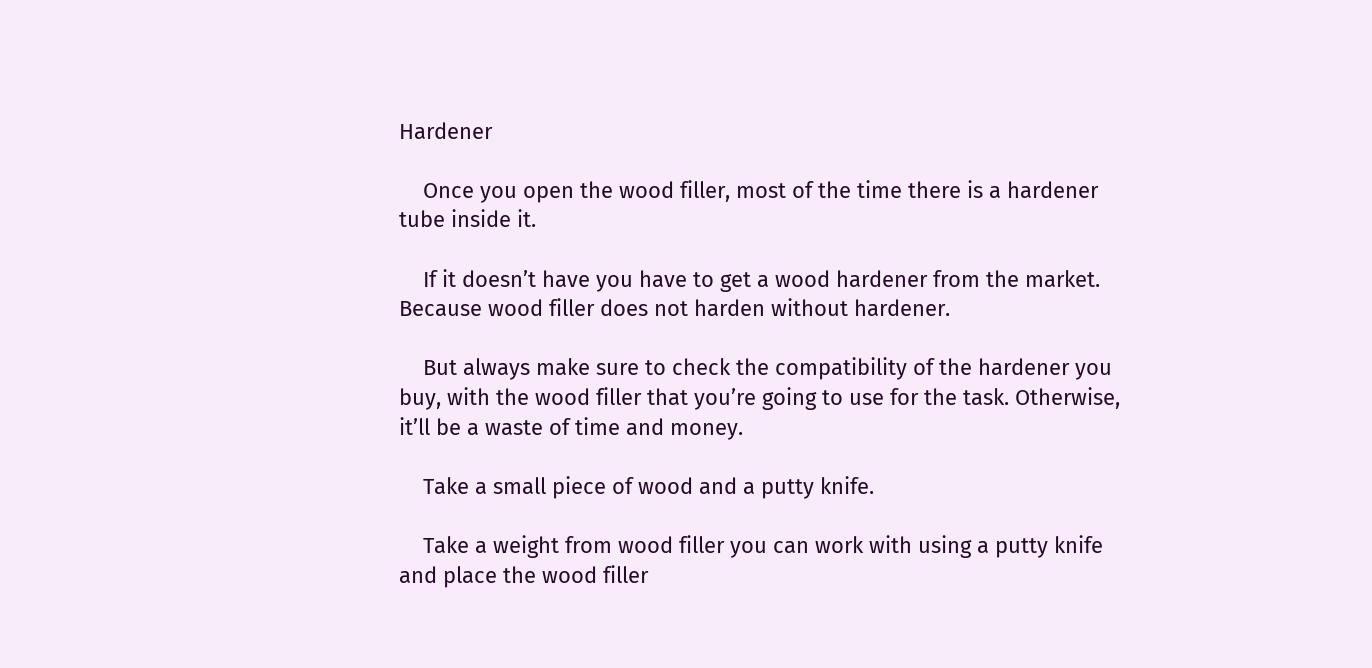Hardener

    Once you open the wood filler, most of the time there is a hardener tube inside it.

    If it doesn’t have you have to get a wood hardener from the market. Because wood filler does not harden without hardener.

    But always make sure to check the compatibility of the hardener you buy, with the wood filler that you’re going to use for the task. Otherwise, it’ll be a waste of time and money.

    Take a small piece of wood and a putty knife.

    Take a weight from wood filler you can work with using a putty knife and place the wood filler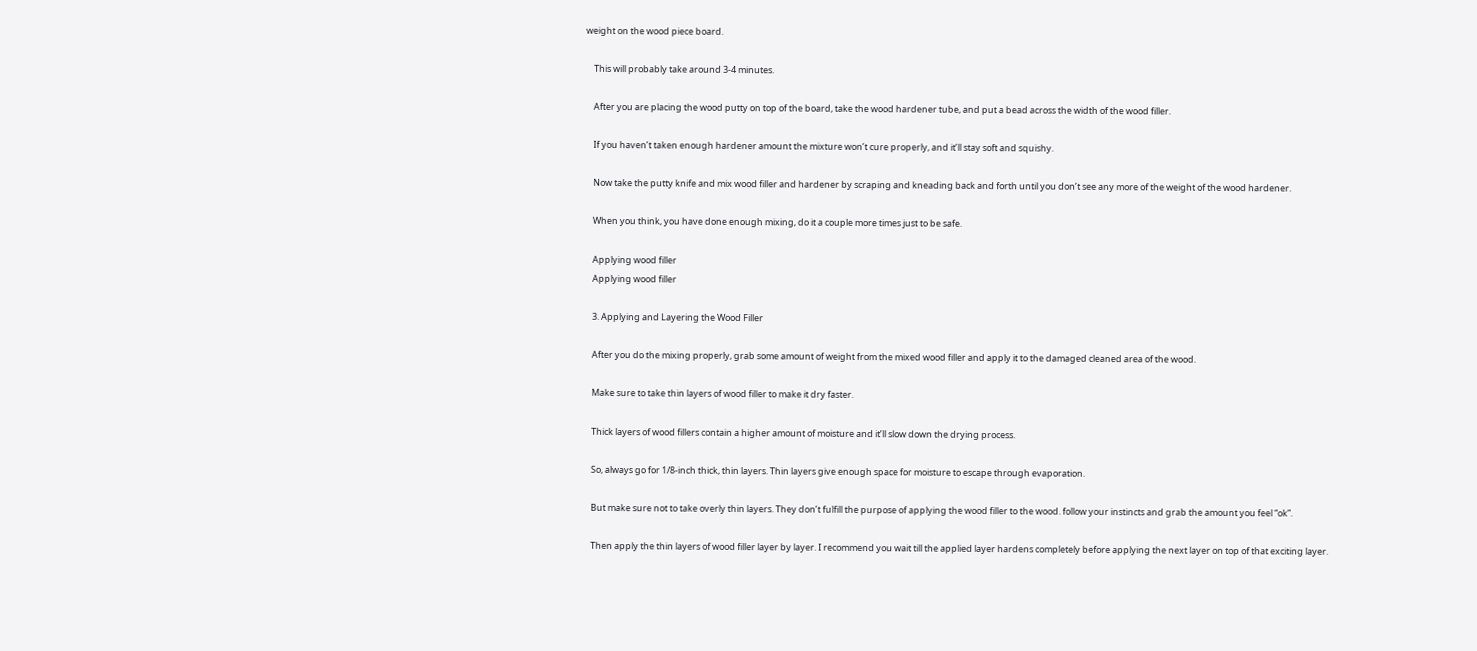weight on the wood piece board.

    This will probably take around 3-4 minutes.

    After you are placing the wood putty on top of the board, take the wood hardener tube, and put a bead across the width of the wood filler.

    If you haven’t taken enough hardener amount the mixture won’t cure properly, and it’ll stay soft and squishy.

    Now take the putty knife and mix wood filler and hardener by scraping and kneading back and forth until you don’t see any more of the weight of the wood hardener.

    When you think, you have done enough mixing, do it a couple more times just to be safe.

    Applying wood filler
    Applying wood filler

    3. Applying and Layering the Wood Filler

    After you do the mixing properly, grab some amount of weight from the mixed wood filler and apply it to the damaged cleaned area of the wood.

    Make sure to take thin layers of wood filler to make it dry faster.

    Thick layers of wood fillers contain a higher amount of moisture and it’ll slow down the drying process.

    So, always go for 1/8-inch thick, thin layers. Thin layers give enough space for moisture to escape through evaporation.

    But make sure not to take overly thin layers. They don’t fulfill the purpose of applying the wood filler to the wood. follow your instincts and grab the amount you feel “ok”.

    Then apply the thin layers of wood filler layer by layer. I recommend you wait till the applied layer hardens completely before applying the next layer on top of that exciting layer.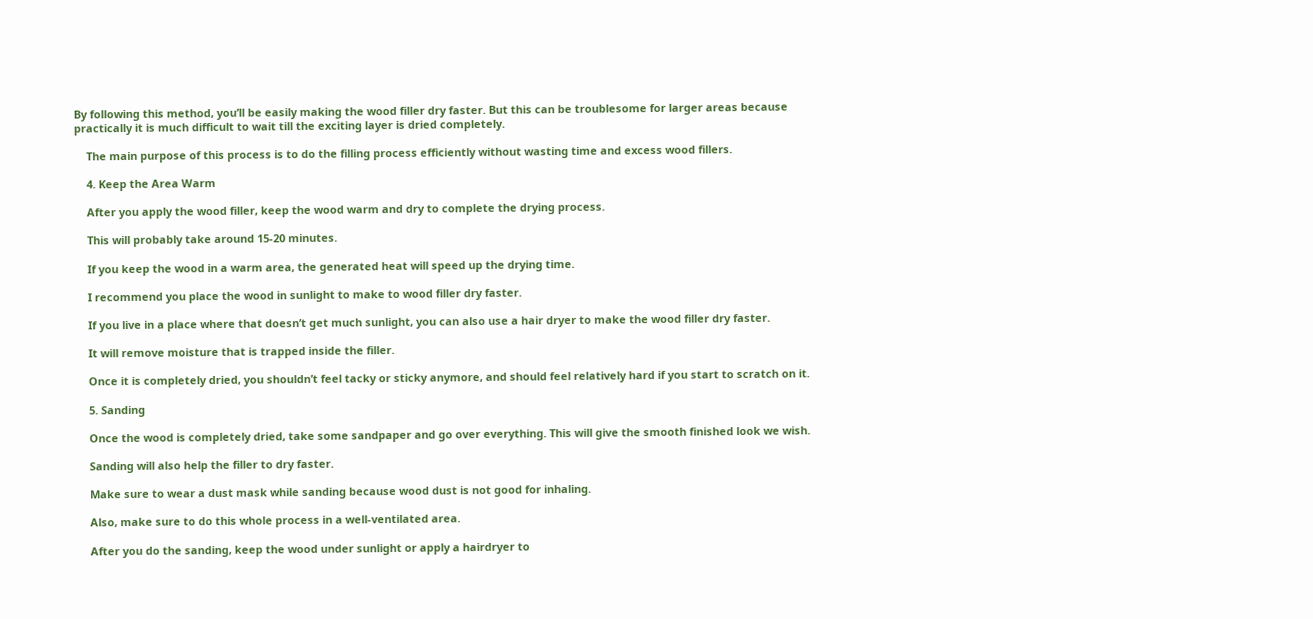By following this method, you’ll be easily making the wood filler dry faster. But this can be troublesome for larger areas because practically it is much difficult to wait till the exciting layer is dried completely.

    The main purpose of this process is to do the filling process efficiently without wasting time and excess wood fillers.

    4. Keep the Area Warm

    After you apply the wood filler, keep the wood warm and dry to complete the drying process.

    This will probably take around 15-20 minutes.

    If you keep the wood in a warm area, the generated heat will speed up the drying time.

    I recommend you place the wood in sunlight to make to wood filler dry faster.

    If you live in a place where that doesn’t get much sunlight, you can also use a hair dryer to make the wood filler dry faster.

    It will remove moisture that is trapped inside the filler.

    Once it is completely dried, you shouldn’t feel tacky or sticky anymore, and should feel relatively hard if you start to scratch on it.

    5. Sanding

    Once the wood is completely dried, take some sandpaper and go over everything. This will give the smooth finished look we wish.

    Sanding will also help the filler to dry faster.

    Make sure to wear a dust mask while sanding because wood dust is not good for inhaling.

    Also, make sure to do this whole process in a well-ventilated area.

    After you do the sanding, keep the wood under sunlight or apply a hairdryer to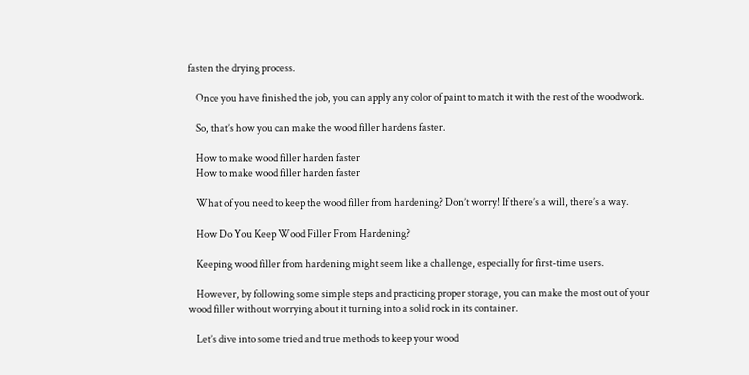fasten the drying process.

    Once you have finished the job, you can apply any color of paint to match it with the rest of the woodwork.

    So, that’s how you can make the wood filler hardens faster.

    How to make wood filler harden faster
    How to make wood filler harden faster

    What of you need to keep the wood filler from hardening? Don’t worry! If there’s a will, there’s a way.

    How Do You Keep Wood Filler From Hardening?

    Keeping wood filler from hardening might seem like a challenge, especially for first-time users.

    However, by following some simple steps and practicing proper storage, you can make the most out of your wood filler without worrying about it turning into a solid rock in its container.

    Let’s dive into some tried and true methods to keep your wood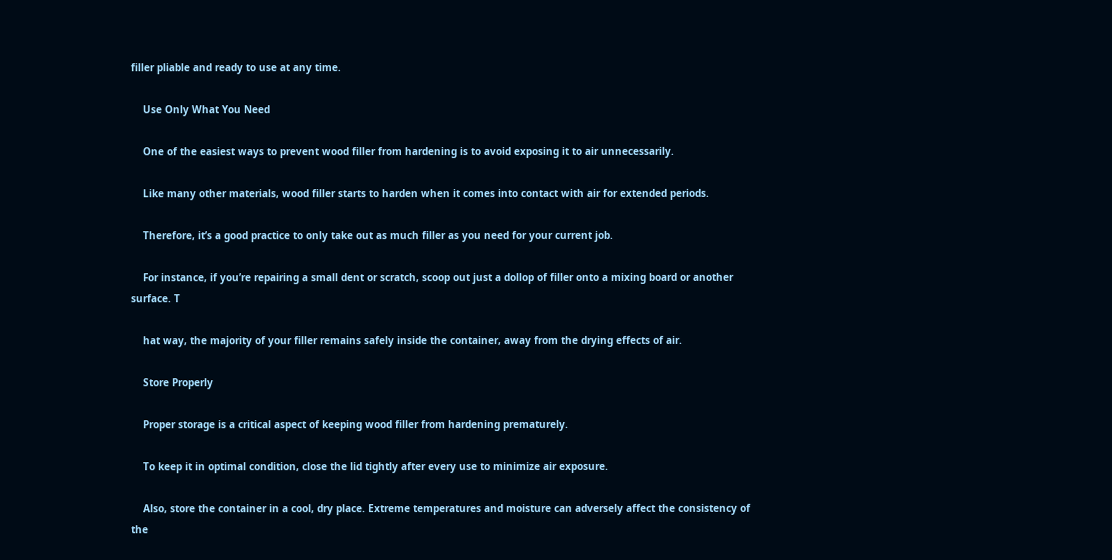filler pliable and ready to use at any time.

    Use Only What You Need

    One of the easiest ways to prevent wood filler from hardening is to avoid exposing it to air unnecessarily.

    Like many other materials, wood filler starts to harden when it comes into contact with air for extended periods.

    Therefore, it’s a good practice to only take out as much filler as you need for your current job.

    For instance, if you’re repairing a small dent or scratch, scoop out just a dollop of filler onto a mixing board or another surface. T

    hat way, the majority of your filler remains safely inside the container, away from the drying effects of air.

    Store Properly

    Proper storage is a critical aspect of keeping wood filler from hardening prematurely.

    To keep it in optimal condition, close the lid tightly after every use to minimize air exposure.

    Also, store the container in a cool, dry place. Extreme temperatures and moisture can adversely affect the consistency of the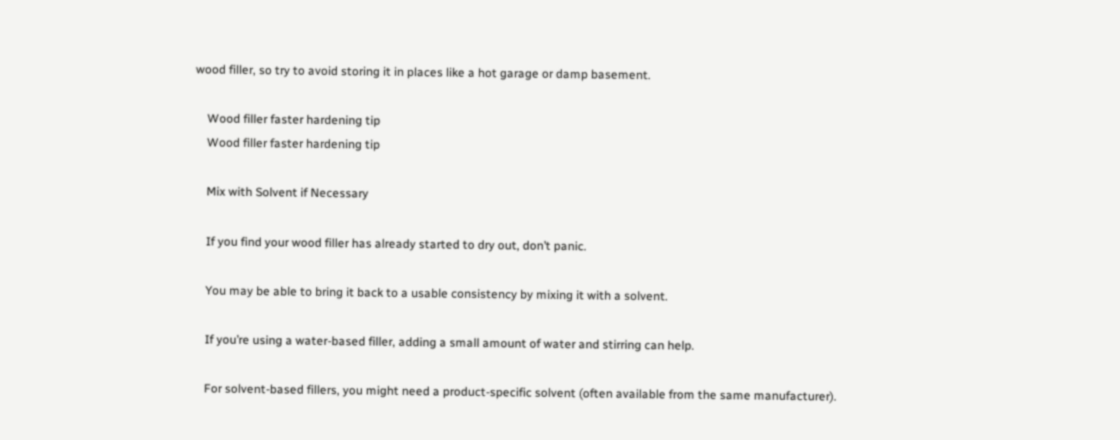wood filler, so try to avoid storing it in places like a hot garage or damp basement.

    Wood filler faster hardening tip
    Wood filler faster hardening tip

    Mix with Solvent if Necessary

    If you find your wood filler has already started to dry out, don’t panic.

    You may be able to bring it back to a usable consistency by mixing it with a solvent.

    If you’re using a water-based filler, adding a small amount of water and stirring can help.

    For solvent-based fillers, you might need a product-specific solvent (often available from the same manufacturer).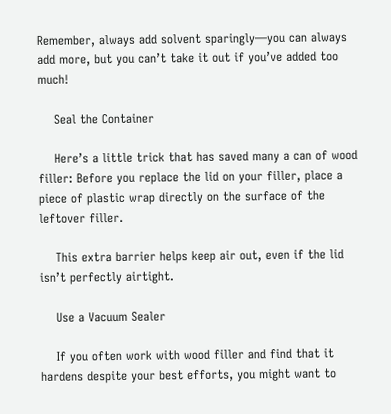Remember, always add solvent sparingly—you can always add more, but you can’t take it out if you’ve added too much!

    Seal the Container

    Here’s a little trick that has saved many a can of wood filler: Before you replace the lid on your filler, place a piece of plastic wrap directly on the surface of the leftover filler.

    This extra barrier helps keep air out, even if the lid isn’t perfectly airtight.

    Use a Vacuum Sealer

    If you often work with wood filler and find that it hardens despite your best efforts, you might want to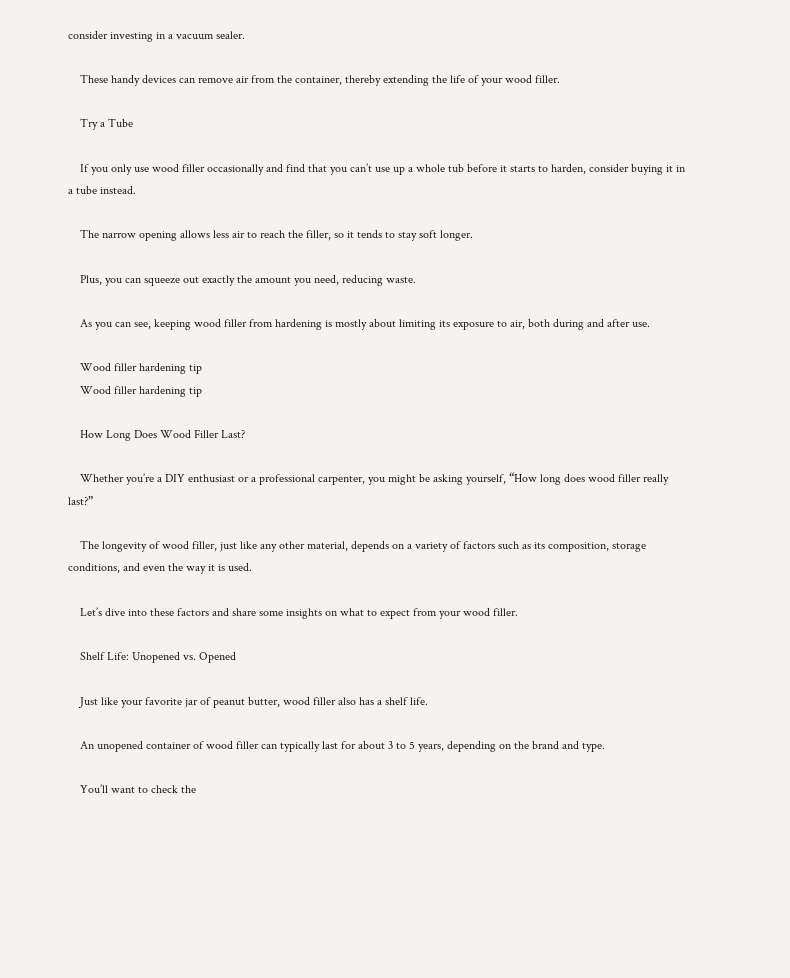consider investing in a vacuum sealer.

    These handy devices can remove air from the container, thereby extending the life of your wood filler.

    Try a Tube

    If you only use wood filler occasionally and find that you can’t use up a whole tub before it starts to harden, consider buying it in a tube instead.

    The narrow opening allows less air to reach the filler, so it tends to stay soft longer.

    Plus, you can squeeze out exactly the amount you need, reducing waste.

    As you can see, keeping wood filler from hardening is mostly about limiting its exposure to air, both during and after use.

    Wood filler hardening tip
    Wood filler hardening tip

    How Long Does Wood Filler Last?

    Whether you’re a DIY enthusiast or a professional carpenter, you might be asking yourself, “How long does wood filler really last?”

    The longevity of wood filler, just like any other material, depends on a variety of factors such as its composition, storage conditions, and even the way it is used.

    Let’s dive into these factors and share some insights on what to expect from your wood filler.

    Shelf Life: Unopened vs. Opened

    Just like your favorite jar of peanut butter, wood filler also has a shelf life.

    An unopened container of wood filler can typically last for about 3 to 5 years, depending on the brand and type.

    You’ll want to check the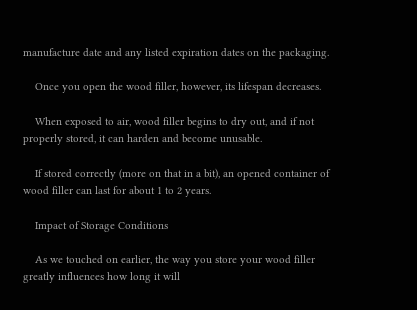manufacture date and any listed expiration dates on the packaging.

    Once you open the wood filler, however, its lifespan decreases.

    When exposed to air, wood filler begins to dry out, and if not properly stored, it can harden and become unusable.

    If stored correctly (more on that in a bit), an opened container of wood filler can last for about 1 to 2 years.

    Impact of Storage Conditions

    As we touched on earlier, the way you store your wood filler greatly influences how long it will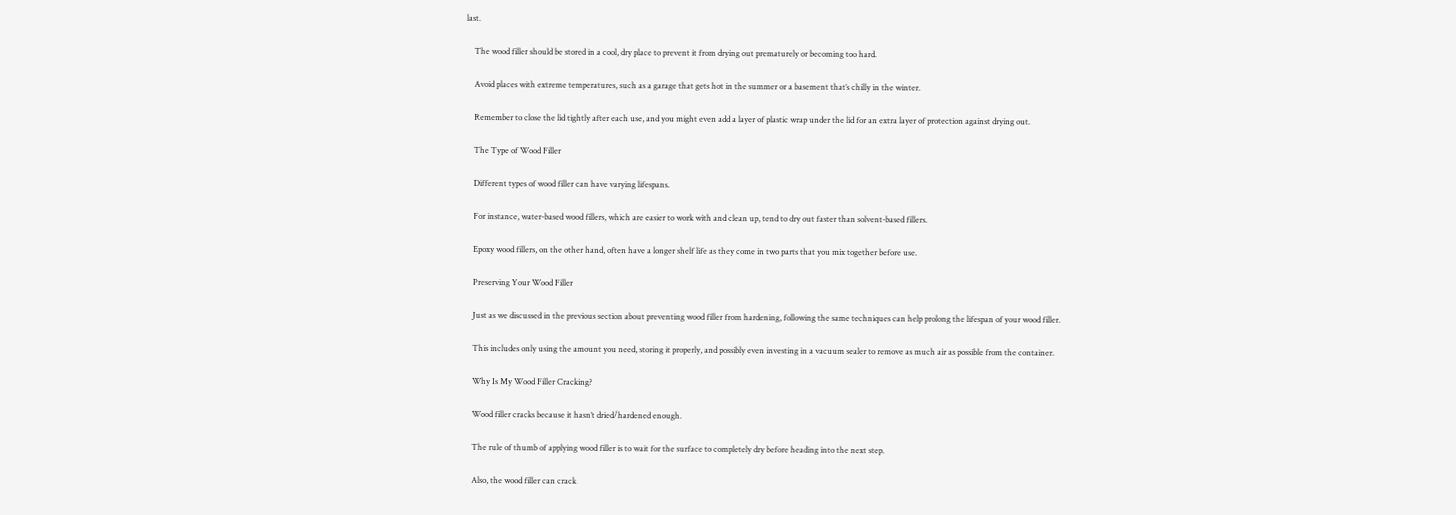last.

    The wood filler should be stored in a cool, dry place to prevent it from drying out prematurely or becoming too hard.

    Avoid places with extreme temperatures, such as a garage that gets hot in the summer or a basement that’s chilly in the winter.

    Remember to close the lid tightly after each use, and you might even add a layer of plastic wrap under the lid for an extra layer of protection against drying out.

    The Type of Wood Filler

    Different types of wood filler can have varying lifespans.

    For instance, water-based wood fillers, which are easier to work with and clean up, tend to dry out faster than solvent-based fillers.

    Epoxy wood fillers, on the other hand, often have a longer shelf life as they come in two parts that you mix together before use.

    Preserving Your Wood Filler

    Just as we discussed in the previous section about preventing wood filler from hardening, following the same techniques can help prolong the lifespan of your wood filler.

    This includes only using the amount you need, storing it properly, and possibly even investing in a vacuum sealer to remove as much air as possible from the container.

    Why Is My Wood Filler Cracking?

    Wood filler cracks because it hasn’t dried/hardened enough.

    The rule of thumb of applying wood filler is to wait for the surface to completely dry before heading into the next step.

    Also, the wood filler can crack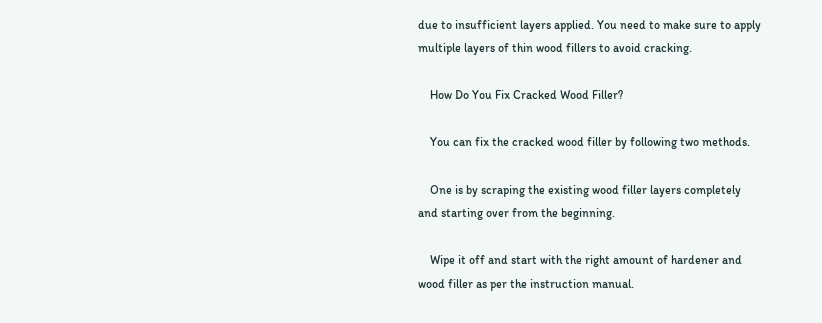due to insufficient layers applied. You need to make sure to apply multiple layers of thin wood fillers to avoid cracking.

    How Do You Fix Cracked Wood Filler?

    You can fix the cracked wood filler by following two methods.

    One is by scraping the existing wood filler layers completely and starting over from the beginning.

    Wipe it off and start with the right amount of hardener and wood filler as per the instruction manual.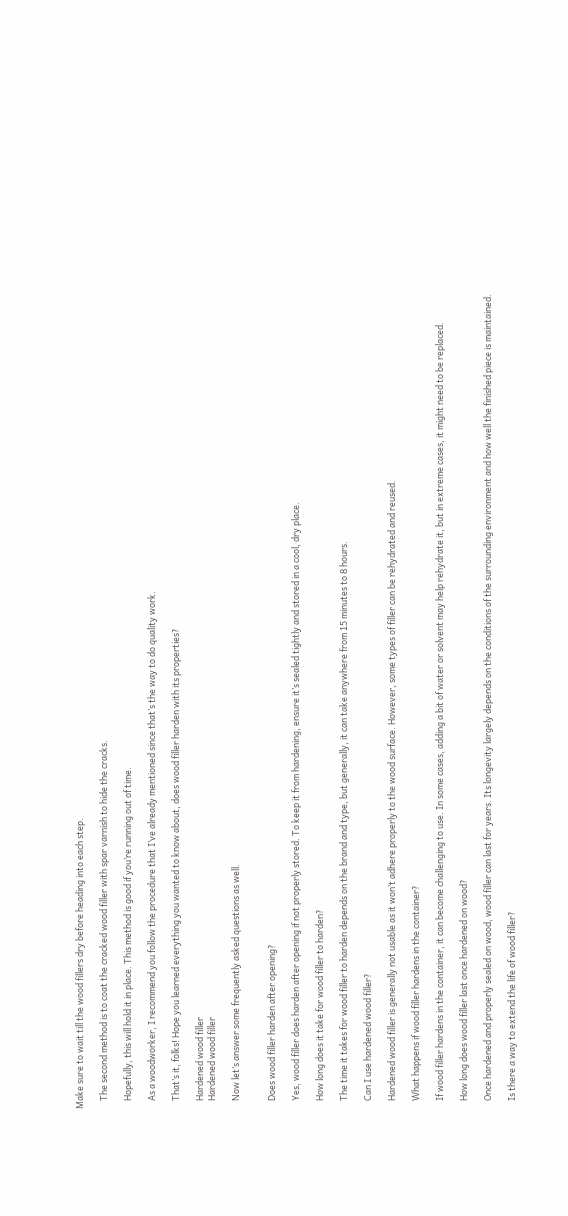Make sure to wait till the wood fillers dry before heading into each step.

    The second method is to coat the cracked wood filler with spar varnish to hide the cracks.

    Hopefully, this will hold it in place. This method is good if you’re running out of time.

    As a woodworker, I recommend you follow the procedure that I’ve already mentioned since that’s the way to do quality work.

    That’s it, folks! Hope you learned everything you wanted to know about, does wood filler harden with its properties?

    Hardened wood filler
    Hardened wood filler

    Now let’s answer some frequently asked questions as well.


    Does wood filler harden after opening?

    Yes, wood filler does harden after opening if not properly stored. To keep it from hardening, ensure it’s sealed tightly and stored in a cool, dry place.

    How long does it take for wood filler to harden?

    The time it takes for wood filler to harden depends on the brand and type, but generally, it can take anywhere from 15 minutes to 8 hours.

    Can I use hardened wood filler?

    Hardened wood filler is generally not usable as it won’t adhere properly to the wood surface. However, some types of filler can be rehydrated and reused.

    What happens if wood filler hardens in the container?

    If wood filler hardens in the container, it can become challenging to use. In some cases, adding a bit of water or solvent may help rehydrate it, but in extreme cases, it might need to be replaced.

    How long does wood filler last once hardened on wood?

    Once hardened and properly sealed on wood, wood filler can last for years. Its longevity largely depends on the conditions of the surrounding environment and how well the finished piece is maintained.

    Is there a way to extend the life of wood filler?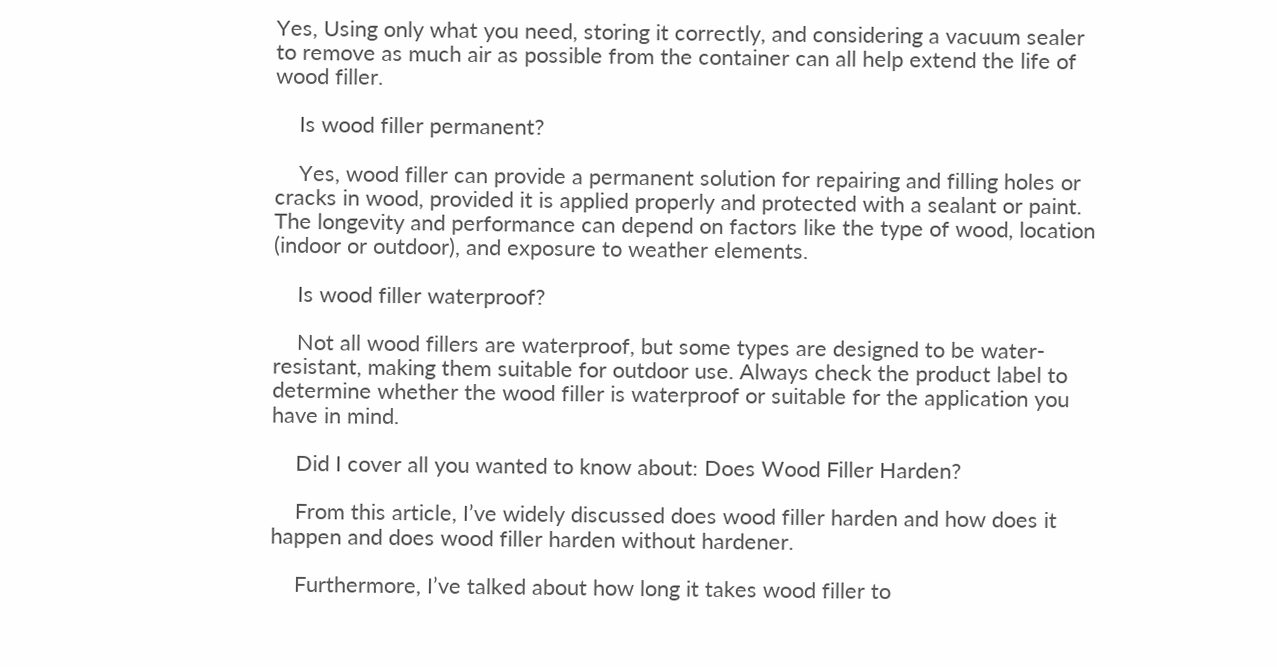Yes, Using only what you need, storing it correctly, and considering a vacuum sealer to remove as much air as possible from the container can all help extend the life of wood filler.

    Is wood filler permanent?

    Yes, wood filler can provide a permanent solution for repairing and filling holes or cracks in wood, provided it is applied properly and protected with a sealant or paint. The longevity and performance can depend on factors like the type of wood, location (indoor or outdoor), and exposure to weather elements.

    Is wood filler waterproof?

    Not all wood fillers are waterproof, but some types are designed to be water-resistant, making them suitable for outdoor use. Always check the product label to determine whether the wood filler is waterproof or suitable for the application you have in mind.

    Did I cover all you wanted to know about: Does Wood Filler Harden?

    From this article, I’ve widely discussed does wood filler harden and how does it happen and does wood filler harden without hardener.

    Furthermore, I’ve talked about how long it takes wood filler to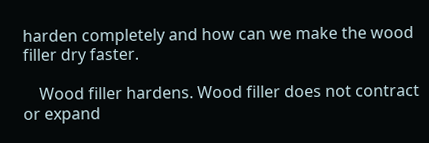harden completely and how can we make the wood filler dry faster.

    Wood filler hardens. Wood filler does not contract or expand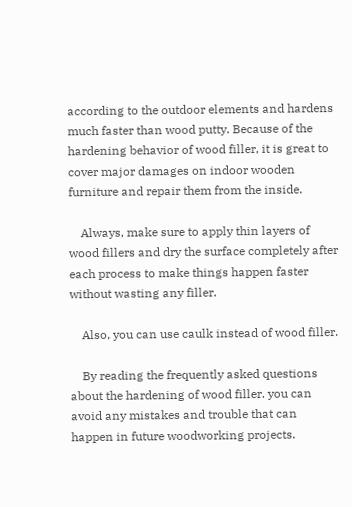according to the outdoor elements and hardens much faster than wood putty. Because of the hardening behavior of wood filler, it is great to cover major damages on indoor wooden furniture and repair them from the inside.

    Always, make sure to apply thin layers of wood fillers and dry the surface completely after each process to make things happen faster without wasting any filler.

    Also, you can use caulk instead of wood filler.

    By reading the frequently asked questions about the hardening of wood filler. you can avoid any mistakes and trouble that can happen in future woodworking projects.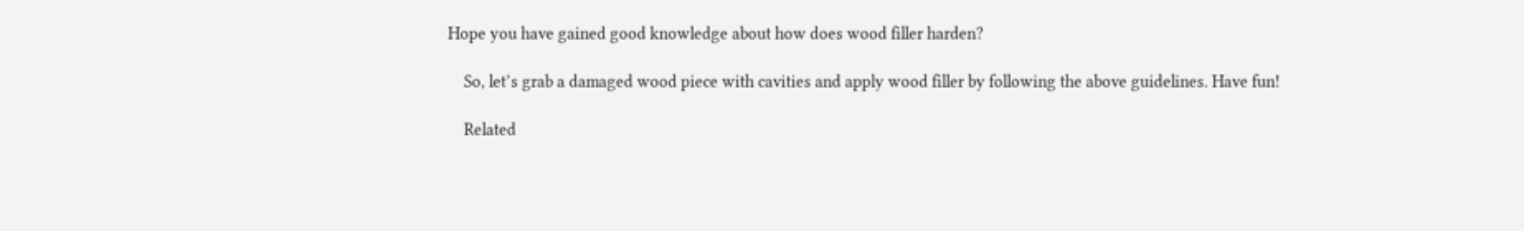Hope you have gained good knowledge about how does wood filler harden?

    So, let’s grab a damaged wood piece with cavities and apply wood filler by following the above guidelines. Have fun!

    Related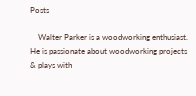Posts

    Walter Parker is a woodworking enthusiast. He is passionate about woodworking projects & plays with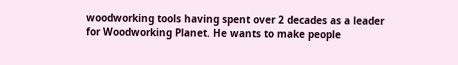woodworking tools having spent over 2 decades as a leader for Woodworking Planet. He wants to make people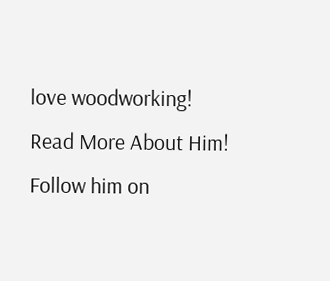love woodworking! Read More About Him! Follow him on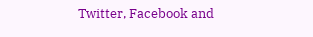Twitter, Facebook and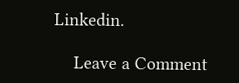Linkedin.

    Leave a Comment